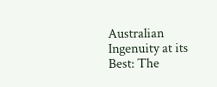Australian Ingenuity at its Best: The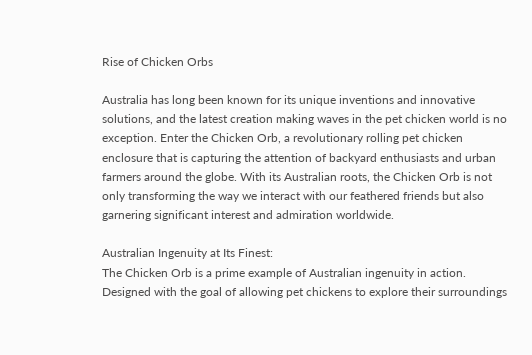Rise of Chicken Orbs

Australia has long been known for its unique inventions and innovative solutions, and the latest creation making waves in the pet chicken world is no exception. Enter the Chicken Orb, a revolutionary rolling pet chicken enclosure that is capturing the attention of backyard enthusiasts and urban farmers around the globe. With its Australian roots, the Chicken Orb is not only transforming the way we interact with our feathered friends but also garnering significant interest and admiration worldwide.

Australian Ingenuity at Its Finest:
The Chicken Orb is a prime example of Australian ingenuity in action. Designed with the goal of allowing pet chickens to explore their surroundings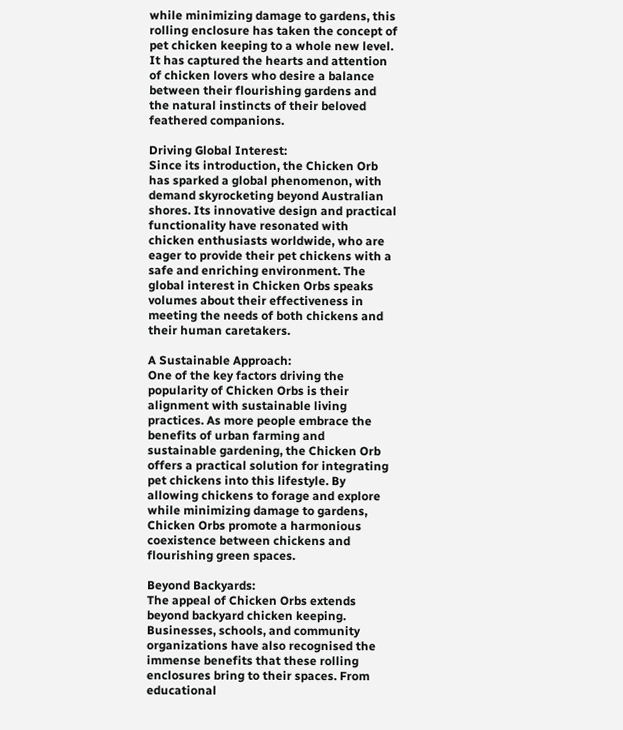while minimizing damage to gardens, this rolling enclosure has taken the concept of pet chicken keeping to a whole new level. It has captured the hearts and attention of chicken lovers who desire a balance between their flourishing gardens and the natural instincts of their beloved feathered companions.

Driving Global Interest:
Since its introduction, the Chicken Orb has sparked a global phenomenon, with demand skyrocketing beyond Australian shores. Its innovative design and practical functionality have resonated with chicken enthusiasts worldwide, who are eager to provide their pet chickens with a safe and enriching environment. The global interest in Chicken Orbs speaks volumes about their effectiveness in meeting the needs of both chickens and their human caretakers.

A Sustainable Approach:
One of the key factors driving the popularity of Chicken Orbs is their alignment with sustainable living practices. As more people embrace the benefits of urban farming and sustainable gardening, the Chicken Orb offers a practical solution for integrating pet chickens into this lifestyle. By allowing chickens to forage and explore while minimizing damage to gardens, Chicken Orbs promote a harmonious coexistence between chickens and flourishing green spaces.

Beyond Backyards:
The appeal of Chicken Orbs extends beyond backyard chicken keeping. Businesses, schools, and community organizations have also recognised the immense benefits that these rolling enclosures bring to their spaces. From educational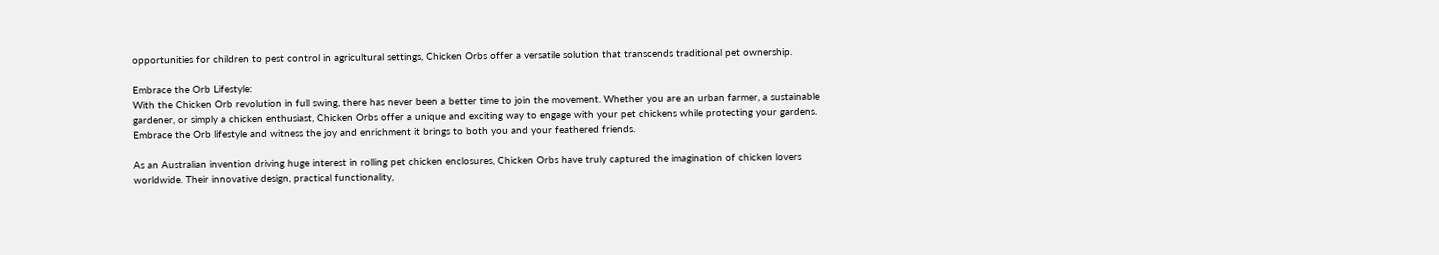opportunities for children to pest control in agricultural settings, Chicken Orbs offer a versatile solution that transcends traditional pet ownership.

Embrace the Orb Lifestyle:
With the Chicken Orb revolution in full swing, there has never been a better time to join the movement. Whether you are an urban farmer, a sustainable gardener, or simply a chicken enthusiast, Chicken Orbs offer a unique and exciting way to engage with your pet chickens while protecting your gardens. Embrace the Orb lifestyle and witness the joy and enrichment it brings to both you and your feathered friends.

As an Australian invention driving huge interest in rolling pet chicken enclosures, Chicken Orbs have truly captured the imagination of chicken lovers worldwide. Their innovative design, practical functionality,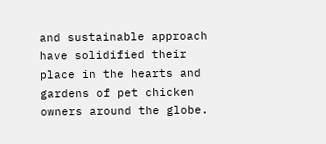and sustainable approach have solidified their place in the hearts and gardens of pet chicken owners around the globe.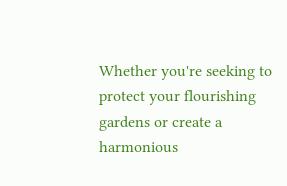Whether you're seeking to protect your flourishing gardens or create a harmonious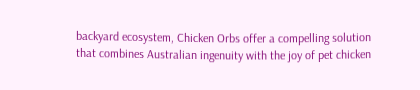backyard ecosystem, Chicken Orbs offer a compelling solution that combines Australian ingenuity with the joy of pet chicken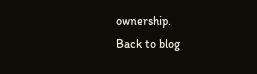ownership.
Back to blog